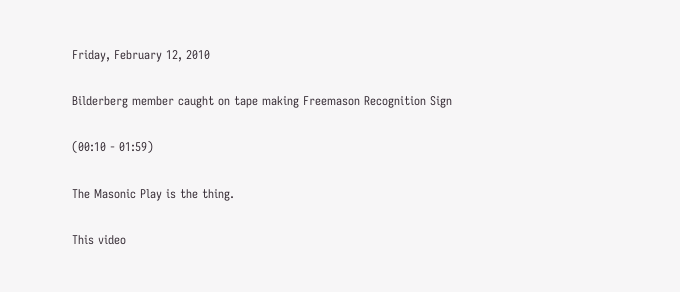Friday, February 12, 2010

Bilderberg member caught on tape making Freemason Recognition Sign

(00:10 - 01:59)

The Masonic Play is the thing.

This video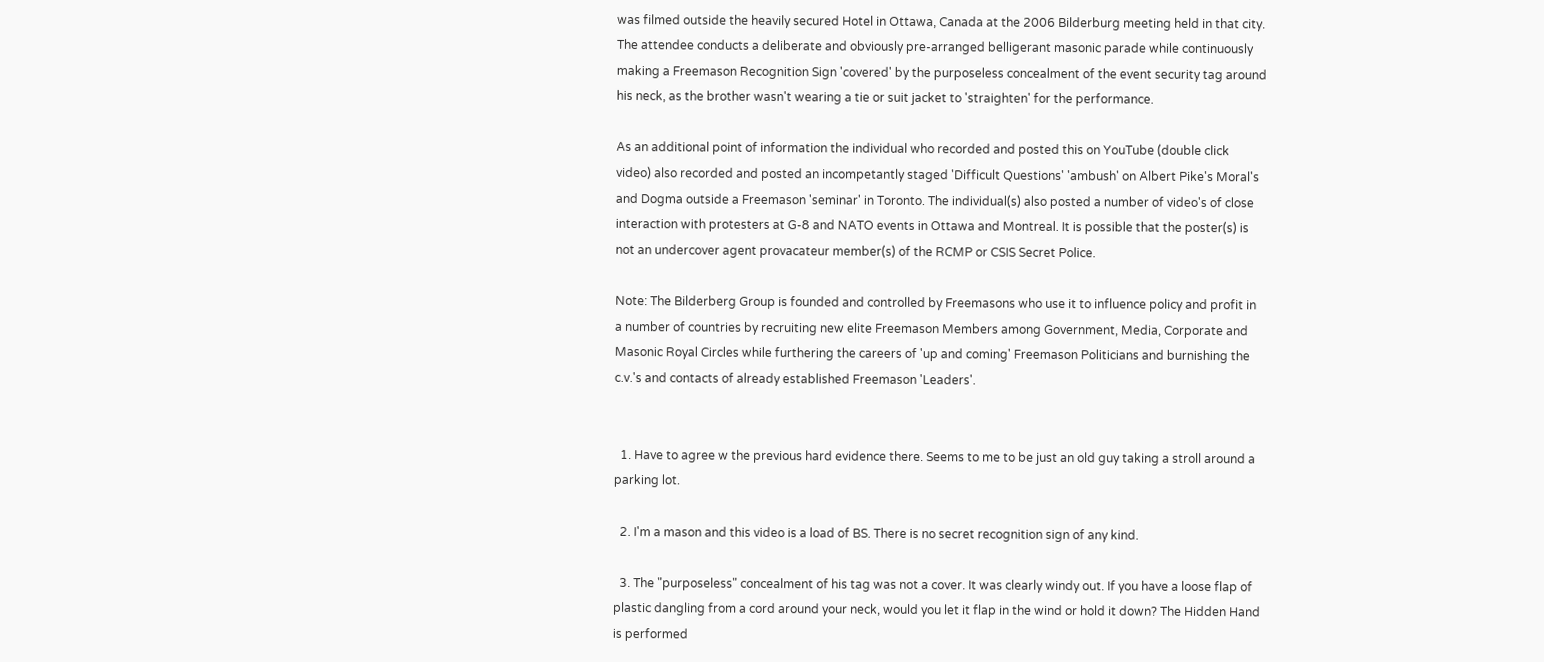was filmed outside the heavily secured Hotel in Ottawa, Canada at the 2006 Bilderburg meeting held in that city. The attendee conducts a deliberate and obviously pre-arranged belligerant masonic parade while continuously making a Freemason Recognition Sign 'covered' by the purposeless concealment of the event security tag around his neck, as the brother wasn't wearing a tie or suit jacket to 'straighten' for the performance.

As an additional point of information the individual who recorded and posted this on YouTube (double click video) also recorded and posted an incompetantly staged 'Difficult Questions' 'ambush' on Albert Pike's Moral's and Dogma outside a Freemason 'seminar' in Toronto. The individual(s) also posted a number of video's of close interaction with protesters at G-8 and NATO events in Ottawa and Montreal. It is possible that the poster(s) is not an undercover agent provacateur member(s) of the RCMP or CSIS Secret Police.

Note: The Bilderberg Group is founded and controlled by Freemasons who use it to influence policy and profit in a number of countries by recruiting new elite Freemason Members among Government, Media, Corporate and Masonic Royal Circles while furthering the careers of 'up and coming' Freemason Politicians and burnishing the c.v.'s and contacts of already established Freemason 'Leaders'.


  1. Have to agree w the previous hard evidence there. Seems to me to be just an old guy taking a stroll around a parking lot.

  2. I'm a mason and this video is a load of BS. There is no secret recognition sign of any kind.

  3. The "purposeless" concealment of his tag was not a cover. It was clearly windy out. If you have a loose flap of plastic dangling from a cord around your neck, would you let it flap in the wind or hold it down? The Hidden Hand is performed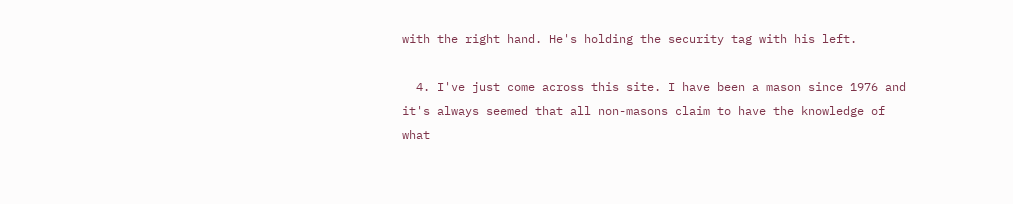with the right hand. He's holding the security tag with his left.

  4. I've just come across this site. I have been a mason since 1976 and it's always seemed that all non-masons claim to have the knowledge of what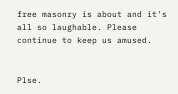free masonry is about and it's all so laughable. Please continue to keep us amused.


Plse.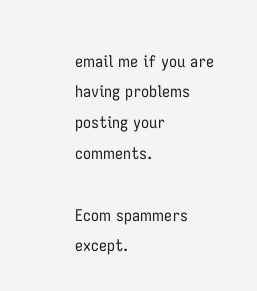email me if you are having problems posting your comments.

Ecom spammers except.